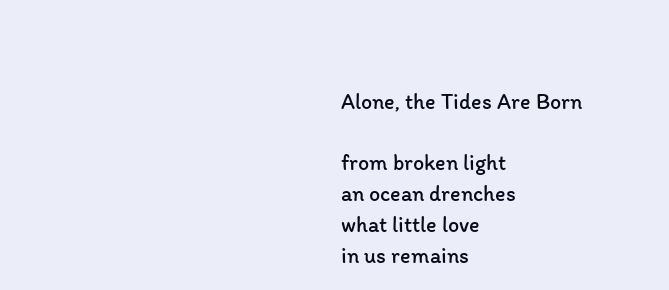Alone, the Tides Are Born

from broken light
an ocean drenches
what little love
in us remains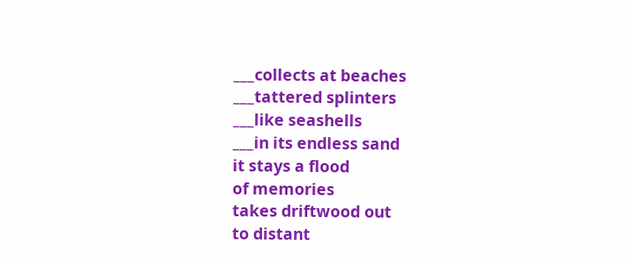___collects at beaches
___tattered splinters
___like seashells
___in its endless sand
it stays a flood
of memories
takes driftwood out
to distant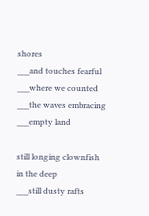shores
___and touches fearful
___where we counted
___the waves embracing
___empty land

still longing clownfish
in the deep
___still dusty rafts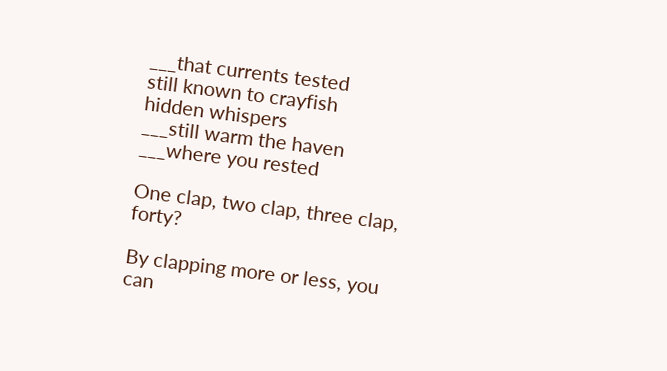___that currents tested
still known to crayfish
hidden whispers
___still warm the haven
___where you rested

One clap, two clap, three clap, forty?

By clapping more or less, you can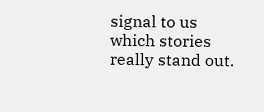signal to us which stories really stand out.